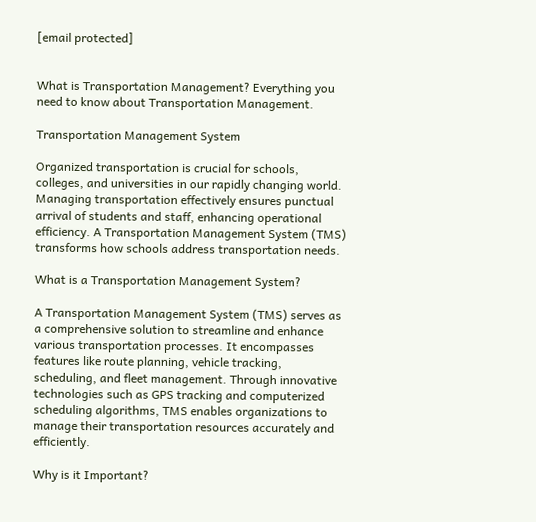[email protected]


What is Transportation Management? Everything you need to know about Transportation Management.

Transportation Management System

Organized transportation is crucial for schools, colleges, and universities in our rapidly changing world. Managing transportation effectively ensures punctual arrival of students and staff, enhancing operational efficiency. A Transportation Management System (TMS) transforms how schools address transportation needs.

What is a Transportation Management System?

A Transportation Management System (TMS) serves as a comprehensive solution to streamline and enhance various transportation processes. It encompasses features like route planning, vehicle tracking, scheduling, and fleet management. Through innovative technologies such as GPS tracking and computerized scheduling algorithms, TMS enables organizations to manage their transportation resources accurately and efficiently.

Why is it Important?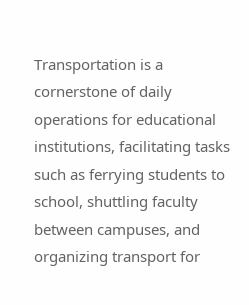Transportation is a cornerstone of daily operations for educational institutions, facilitating tasks such as ferrying students to school, shuttling faculty between campuses, and organizing transport for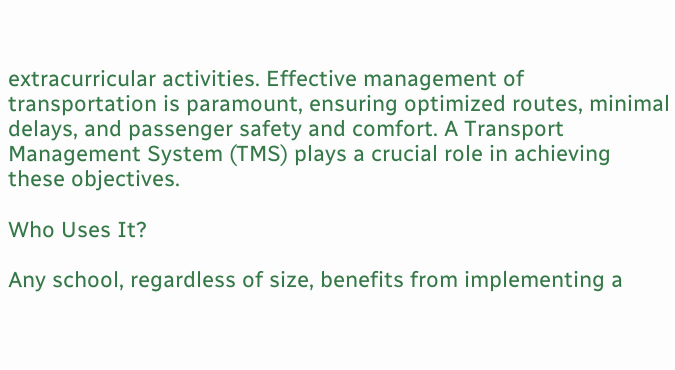extracurricular activities. Effective management of transportation is paramount, ensuring optimized routes, minimal delays, and passenger safety and comfort. A Transport Management System (TMS) plays a crucial role in achieving these objectives.

Who Uses It?

Any school, regardless of size, benefits from implementing a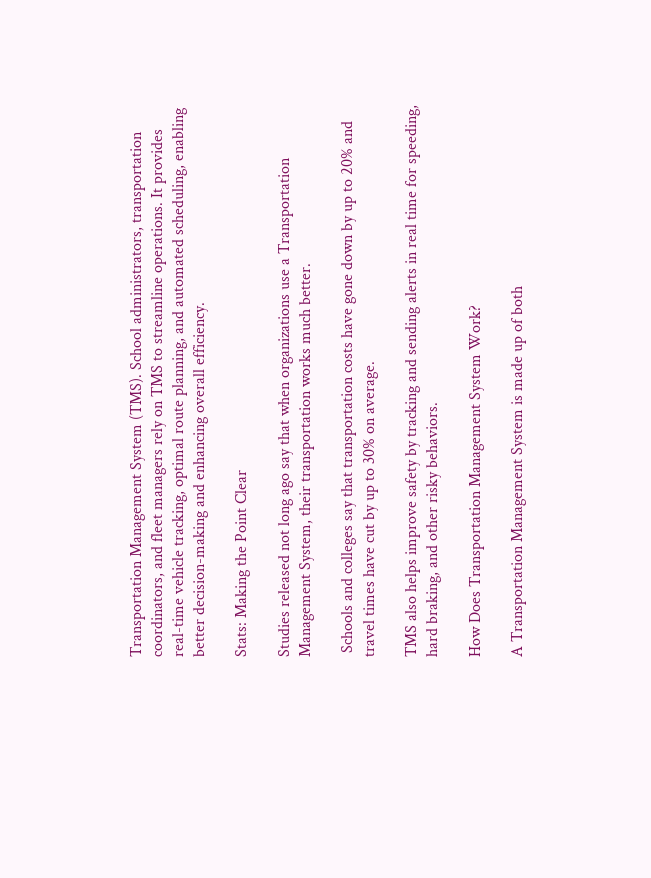Transportation Management System (TMS). School administrators, transportation coordinators, and fleet managers rely on TMS to streamline operations. It provides real-time vehicle tracking, optimal route planning, and automated scheduling, enabling better decision-making and enhancing overall efficiency.

Stats: Making the Point Clear

Studies released not long ago say that when organizations use a Transportation Management System, their transportation works much better.

 Schools and colleges say that transportation costs have gone down by up to 20% and travel times have cut by up to 30% on average.

TMS also helps improve safety by tracking and sending alerts in real time for speeding, hard braking, and other risky behaviors.

How Does Transportation Management System Work?

A Transportation Management System is made up of both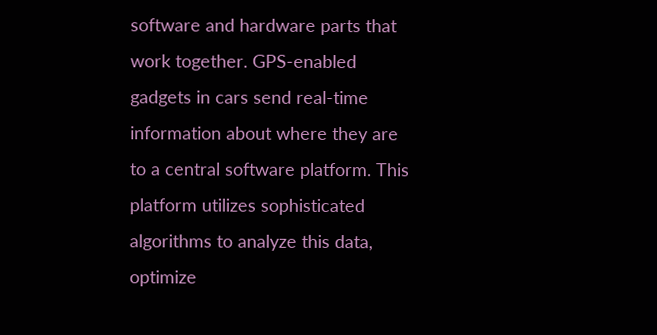software and hardware parts that work together. GPS-enabled gadgets in cars send real-time information about where they are to a central software platform. This platform utilizes sophisticated algorithms to analyze this data, optimize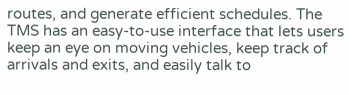routes, and generate efficient schedules. The TMS has an easy-to-use interface that lets users keep an eye on moving vehicles, keep track of arrivals and exits, and easily talk to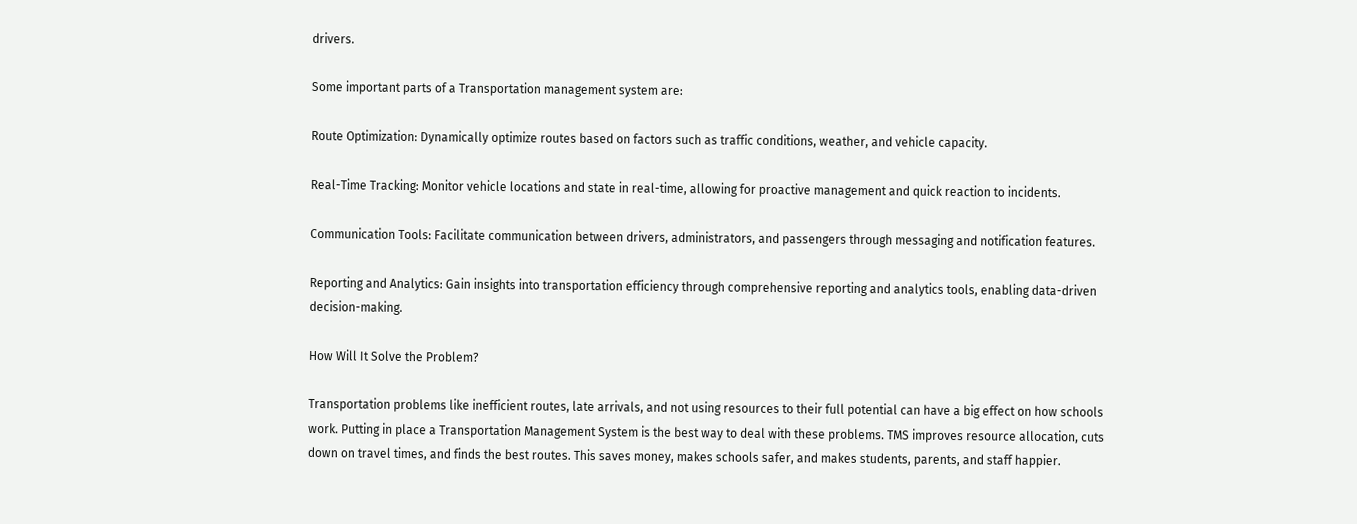drivers.

Some important parts of a Transportation management system are:

Route Optimization: Dynamically optimize routes based on factors such as traffic conditions, weather, and vehicle capacity.

Real-Time Tracking: Monitor vehicle locations and state in real-time, allowing for proactive management and quick reaction to incidents.

Communication Tools: Facilitate communication between drivers, administrators, and passengers through messaging and notification features.

Reporting and Analytics: Gain insights into transportation efficiency through comprehensive reporting and analytics tools, enabling data-driven decision-making.

How Will It Solve the Problem?

Transportation problems like inefficient routes, late arrivals, and not using resources to their full potential can have a big effect on how schools work. Putting in place a Transportation Management System is the best way to deal with these problems. TMS improves resource allocation, cuts down on travel times, and finds the best routes. This saves money, makes schools safer, and makes students, parents, and staff happier.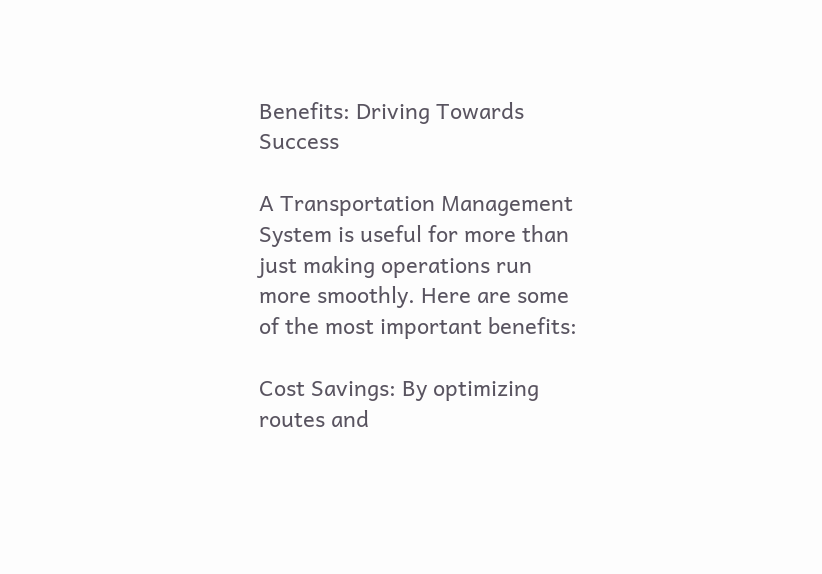Benefits: Driving Towards Success

A Transportation Management System is useful for more than just making operations run more smoothly. Here are some of the most important benefits:

Cost Savings: By optimizing routes and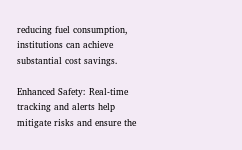reducing fuel consumption, institutions can achieve substantial cost savings.

Enhanced Safety: Real-time tracking and alerts help mitigate risks and ensure the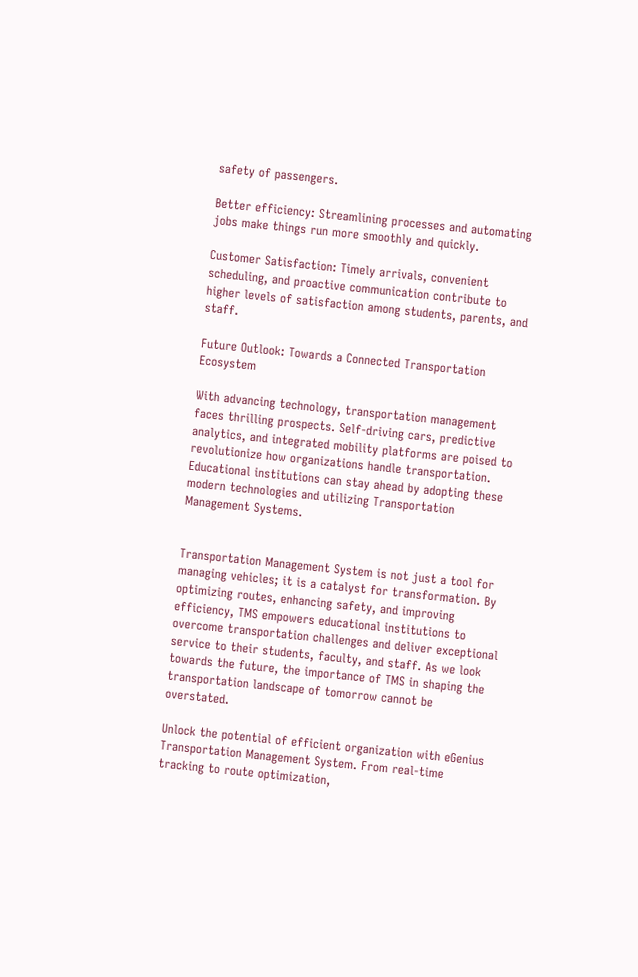safety of passengers.

Better efficiency: Streamlining processes and automating jobs make things run more smoothly and quickly.

Customer Satisfaction: Timely arrivals, convenient scheduling, and proactive communication contribute to higher levels of satisfaction among students, parents, and staff.

Future Outlook: Towards a Connected Transportation Ecosystem

With advancing technology, transportation management faces thrilling prospects. Self-driving cars, predictive analytics, and integrated mobility platforms are poised to revolutionize how organizations handle transportation. Educational institutions can stay ahead by adopting these modern technologies and utilizing Transportation Management Systems.


Transportation Management System is not just a tool for managing vehicles; it is a catalyst for transformation. By optimizing routes, enhancing safety, and improving efficiency, TMS empowers educational institutions to overcome transportation challenges and deliver exceptional service to their students, faculty, and staff. As we look towards the future, the importance of TMS in shaping the transportation landscape of tomorrow cannot be overstated.

Unlock the potential of efficient organization with eGenius Transportation Management System. From real-time tracking to route optimization,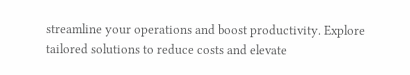streamline your operations and boost productivity. Explore tailored solutions to reduce costs and elevate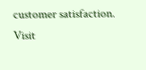customer satisfaction. Visit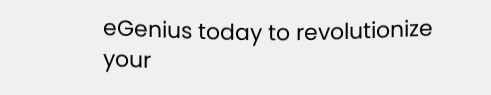eGenius today to revolutionize your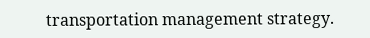transportation management strategy.